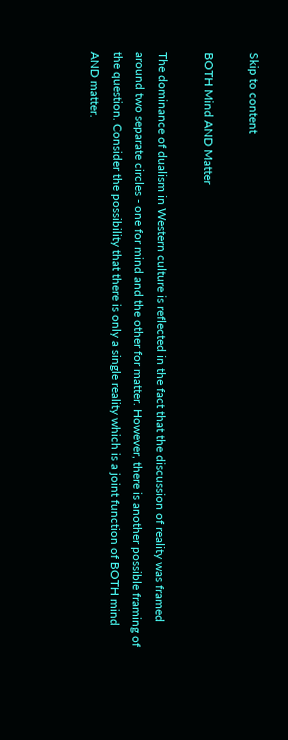Skip to content

BOTH Mind AND Matter

The dominance of dualism in Western culture is reflected in the fact that the discussion of reality was framed around two separate circles - one for mind and the other for matter. However, there is another possible framing of the question. Consider the possibility that there is only a single reality which is a joint function of BOTH mind AND matter.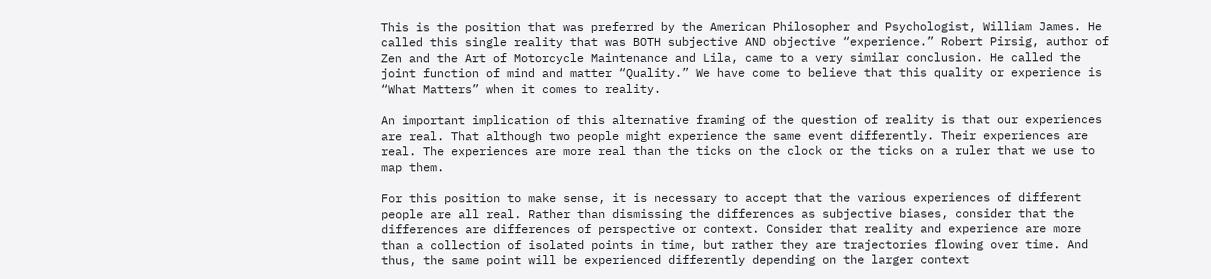This is the position that was preferred by the American Philosopher and Psychologist, William James. He called this single reality that was BOTH subjective AND objective “experience.” Robert Pirsig, author of Zen and the Art of Motorcycle Maintenance and Lila, came to a very similar conclusion. He called the joint function of mind and matter “Quality.” We have come to believe that this quality or experience is “What Matters” when it comes to reality.

An important implication of this alternative framing of the question of reality is that our experiences are real. That although two people might experience the same event differently. Their experiences are real. The experiences are more real than the ticks on the clock or the ticks on a ruler that we use to map them.

For this position to make sense, it is necessary to accept that the various experiences of different people are all real. Rather than dismissing the differences as subjective biases, consider that the differences are differences of perspective or context. Consider that reality and experience are more than a collection of isolated points in time, but rather they are trajectories flowing over time. And thus, the same point will be experienced differently depending on the larger context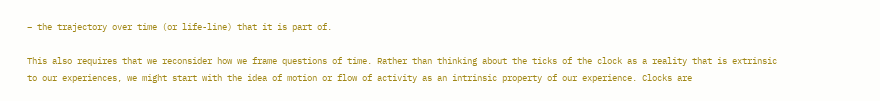– the trajectory over time (or life-line) that it is part of.

This also requires that we reconsider how we frame questions of time. Rather than thinking about the ticks of the clock as a reality that is extrinsic to our experiences, we might start with the idea of motion or flow of activity as an intrinsic property of our experience. Clocks are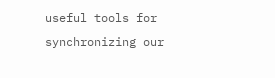useful tools for synchronizing our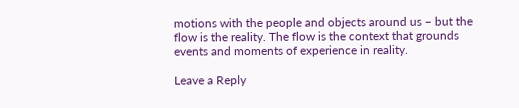motions with the people and objects around us – but the flow is the reality. The flow is the context that grounds events and moments of experience in reality.

Leave a Reply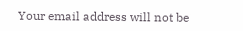Your email address will not be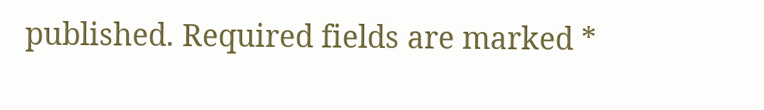published. Required fields are marked *